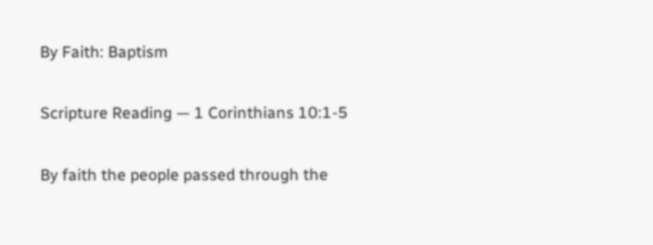By Faith: Baptism

Scripture Reading — 1 Corinthians 10:1-5

By faith the people passed through the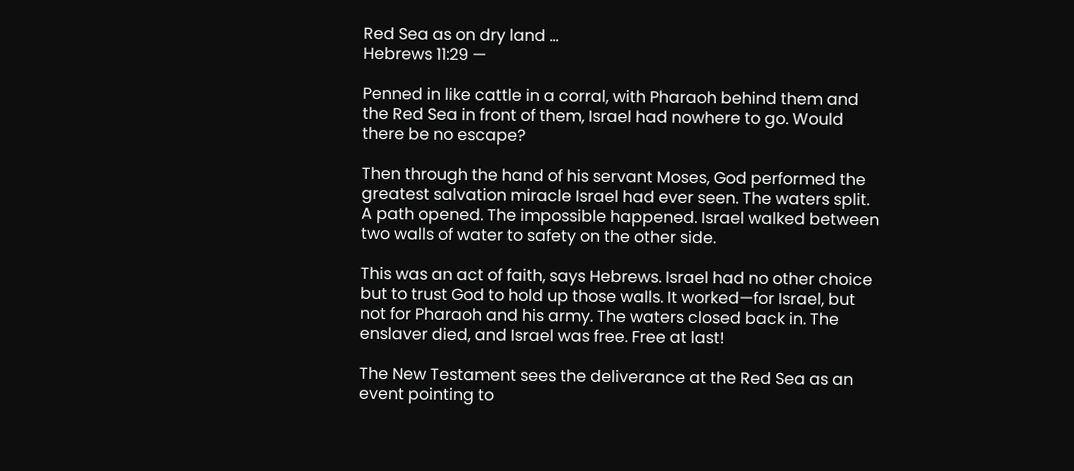Red Sea as on dry land …
Hebrews 11:29 —

Penned in like cattle in a corral, with Pharaoh behind them and the Red Sea in front of them, Israel had nowhere to go. Would there be no escape?

Then through the hand of his servant Moses, God performed the greatest salvation miracle Israel had ever seen. The waters split. A path opened. The impossible happened. Israel walked between two walls of water to safety on the other side.

This was an act of faith, says Hebrews. Israel had no other choice but to trust God to hold up those walls. It worked—for Israel, but not for Pharaoh and his army. The waters closed back in. The enslaver died, and Israel was free. Free at last!

The New Testament sees the deliverance at the Red Sea as an event pointing to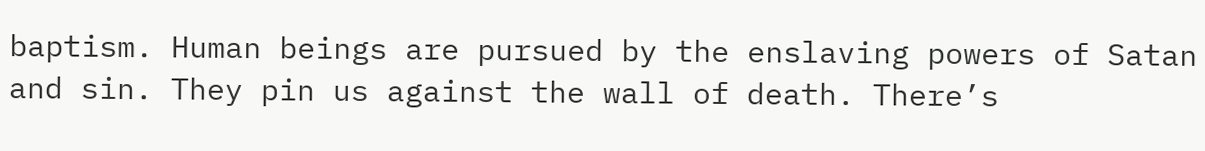baptism. Human beings are pursued by the enslaving powers of Satan and sin. They pin us against the wall of death. There’s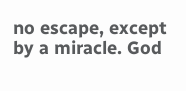no escape, except by a miracle. God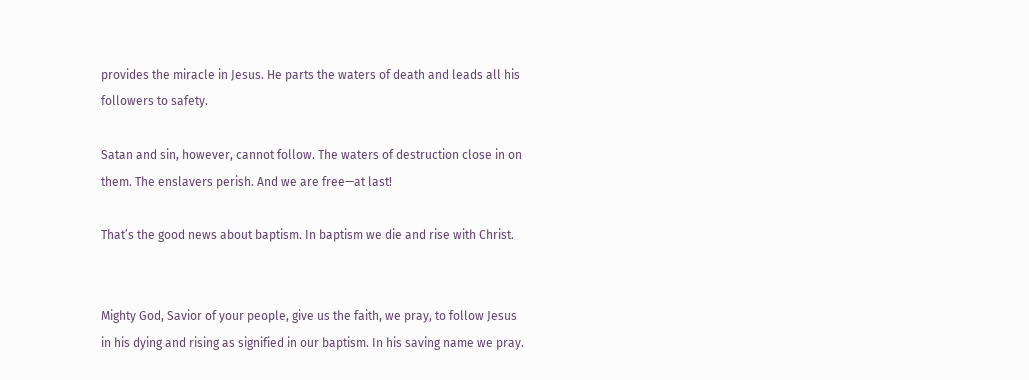provides the miracle in Jesus. He parts the waters of death and leads all his followers to safety.

Satan and sin, however, cannot follow. The waters of destruction close in on them. The enslavers perish. And we are free—at last!

That’s the good news about baptism. In baptism we die and rise with Christ.


Mighty God, Savior of your people, give us the faith, we pray, to follow Jesus in his dying and rising as signified in our baptism. In his saving name we pray.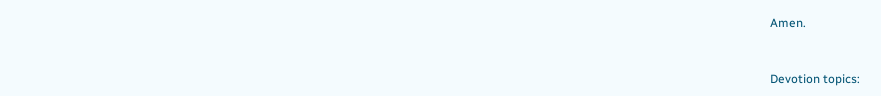Amen.


Devotion topics: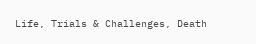Life, Trials & Challenges, Death